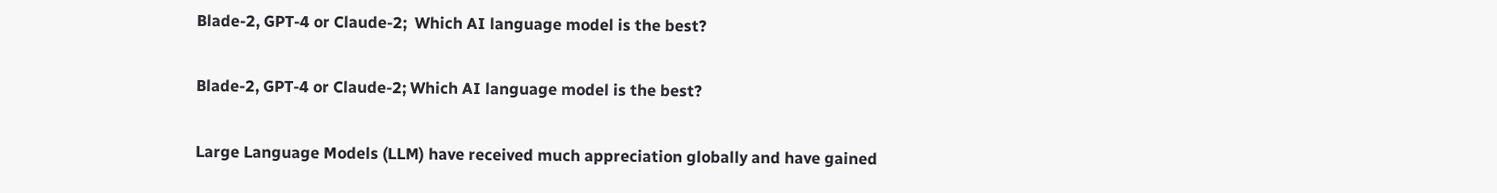Blade-2, GPT-4 or Claude-2;  Which AI language model is the best?

Blade-2, GPT-4 or Claude-2; Which AI language model is the best?

Large Language Models (LLM) have received much appreciation globally and have gained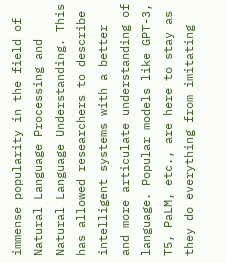immense popularity in the field of Natural Language Processing and Natural Language Understanding. This has allowed researchers to describe intelligent systems with a better and more articulate understanding of language. Popular models like GPT-3, T5, PaLM, etc., are here to stay as they do everything from imitating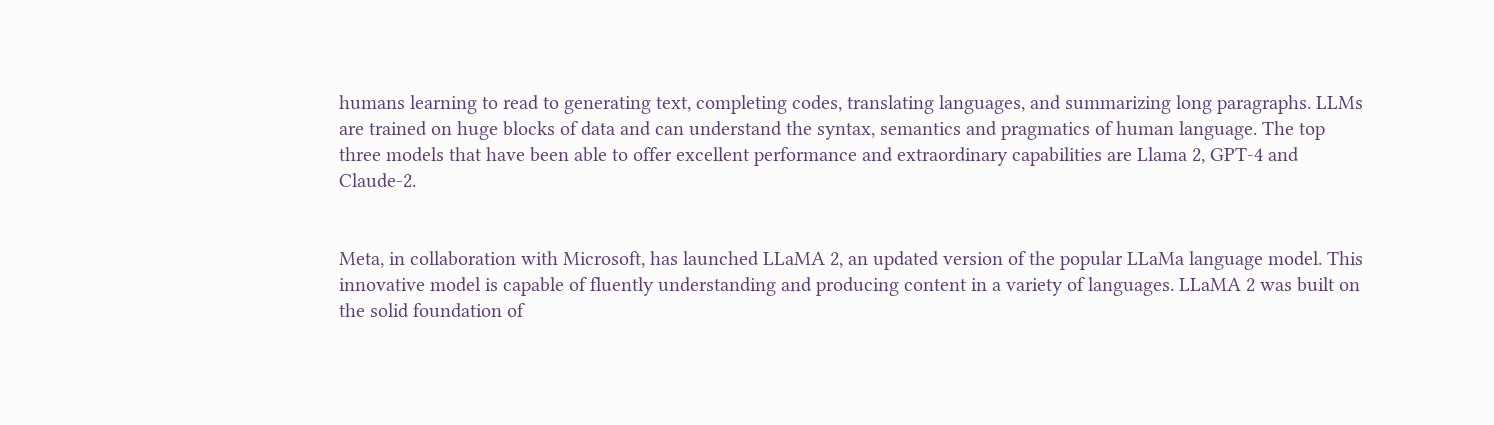humans learning to read to generating text, completing codes, translating languages, and summarizing long paragraphs. LLMs are trained on huge blocks of data and can understand the syntax, semantics and pragmatics of human language. The top three models that have been able to offer excellent performance and extraordinary capabilities are Llama 2, GPT-4 and Claude-2.


Meta, in collaboration with Microsoft, has launched LLaMA 2, an updated version of the popular LLaMa language model. This innovative model is capable of fluently understanding and producing content in a variety of languages. LLaMA 2 was built on the solid foundation of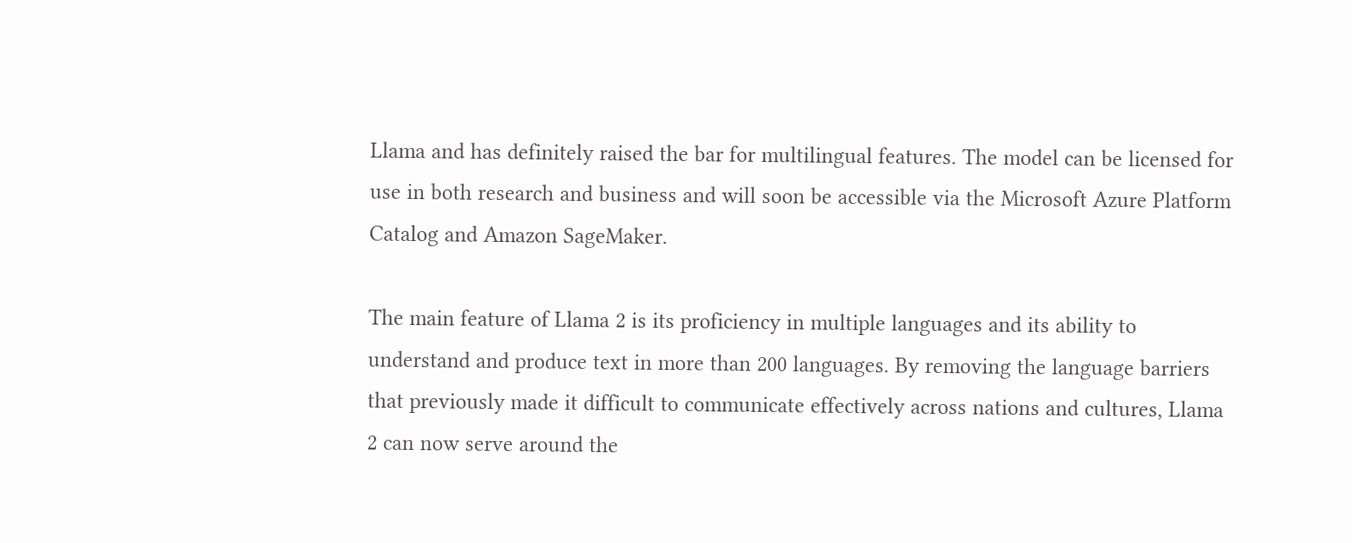Llama and has definitely raised the bar for multilingual features. The model can be licensed for use in both research and business and will soon be accessible via the Microsoft Azure Platform Catalog and Amazon SageMaker.

The main feature of Llama 2 is its proficiency in multiple languages and its ability to understand and produce text in more than 200 languages. By removing the language barriers that previously made it difficult to communicate effectively across nations and cultures, Llama 2 can now serve around the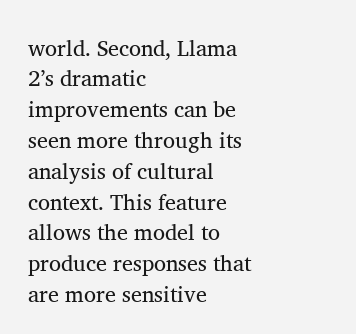world. Second, Llama 2’s dramatic improvements can be seen more through its analysis of cultural context. This feature allows the model to produce responses that are more sensitive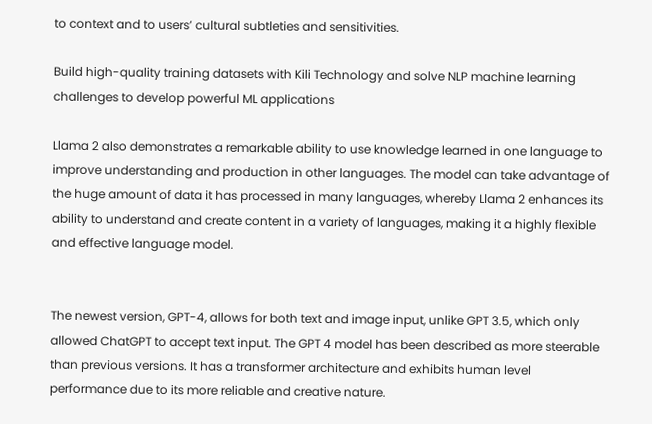to context and to users’ cultural subtleties and sensitivities.

Build high-quality training datasets with Kili Technology and solve NLP machine learning challenges to develop powerful ML applications

Llama 2 also demonstrates a remarkable ability to use knowledge learned in one language to improve understanding and production in other languages. The model can take advantage of the huge amount of data it has processed in many languages, whereby Llama 2 enhances its ability to understand and create content in a variety of languages, making it a highly flexible and effective language model.


The newest version, GPT-4, allows for both text and image input, unlike GPT 3.5, which only allowed ChatGPT to accept text input. The GPT 4 model has been described as more steerable than previous versions. It has a transformer architecture and exhibits human level performance due to its more reliable and creative nature.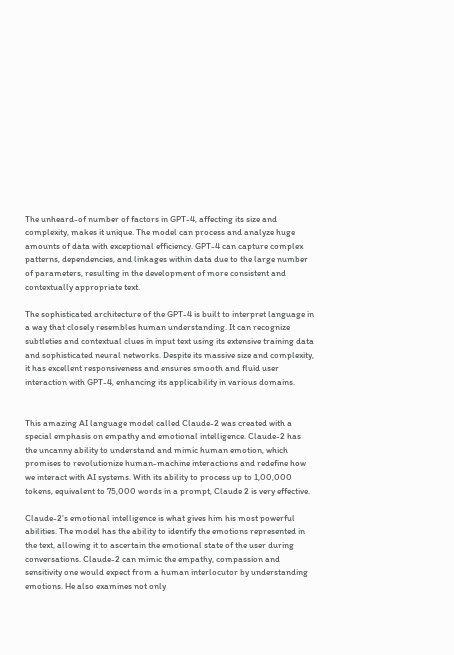The unheard-of number of factors in GPT-4, affecting its size and complexity, makes it unique. The model can process and analyze huge amounts of data with exceptional efficiency. GPT-4 can capture complex patterns, dependencies, and linkages within data due to the large number of parameters, resulting in the development of more consistent and contextually appropriate text.

The sophisticated architecture of the GPT-4 is built to interpret language in a way that closely resembles human understanding. It can recognize subtleties and contextual clues in input text using its extensive training data and sophisticated neural networks. Despite its massive size and complexity, it has excellent responsiveness and ensures smooth and fluid user interaction with GPT-4, enhancing its applicability in various domains.


This amazing AI language model called Claude-2 was created with a special emphasis on empathy and emotional intelligence. Claude-2 has the uncanny ability to understand and mimic human emotion, which promises to revolutionize human-machine interactions and redefine how we interact with AI systems. With its ability to process up to 1,00,000 tokens, equivalent to 75,000 words in a prompt, Claude 2 is very effective.

Claude-2’s emotional intelligence is what gives him his most powerful abilities. The model has the ability to identify the emotions represented in the text, allowing it to ascertain the emotional state of the user during conversations. Claude-2 can mimic the empathy, compassion and sensitivity one would expect from a human interlocutor by understanding emotions. He also examines not only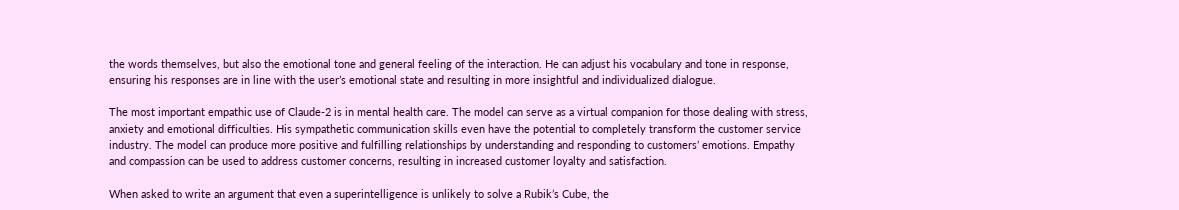the words themselves, but also the emotional tone and general feeling of the interaction. He can adjust his vocabulary and tone in response, ensuring his responses are in line with the user’s emotional state and resulting in more insightful and individualized dialogue.

The most important empathic use of Claude-2 is in mental health care. The model can serve as a virtual companion for those dealing with stress, anxiety and emotional difficulties. His sympathetic communication skills even have the potential to completely transform the customer service industry. The model can produce more positive and fulfilling relationships by understanding and responding to customers’ emotions. Empathy and compassion can be used to address customer concerns, resulting in increased customer loyalty and satisfaction.

When asked to write an argument that even a superintelligence is unlikely to solve a Rubik’s Cube, the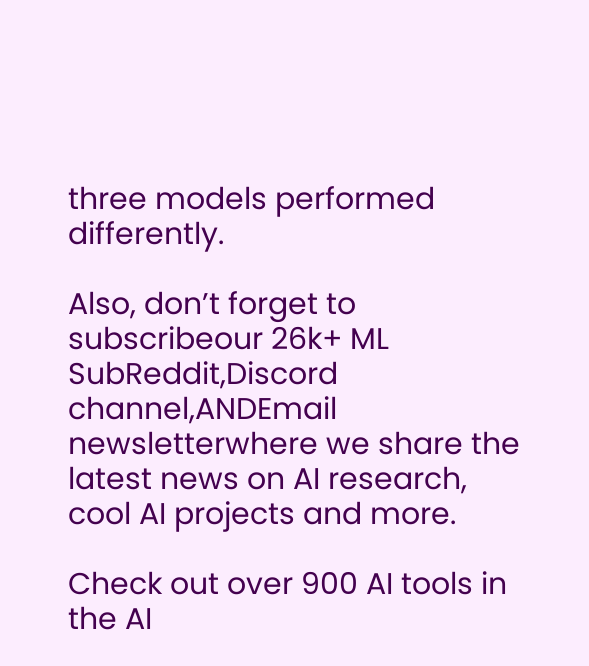three models performed differently.

Also, don’t forget to subscribeour 26k+ ML SubReddit,Discord channel,ANDEmail newsletterwhere we share the latest news on AI research, cool AI projects and more.

Check out over 900 AI tools in the AI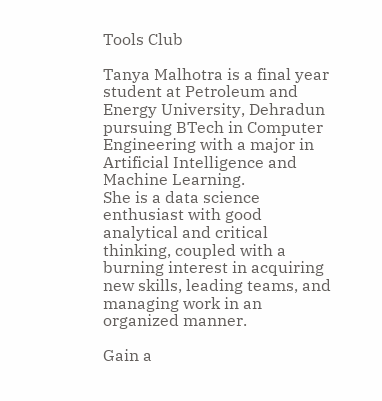Tools Club

Tanya Malhotra is a final year student at Petroleum and Energy University, Dehradun pursuing BTech in Computer Engineering with a major in Artificial Intelligence and Machine Learning.
She is a data science enthusiast with good analytical and critical thinking, coupled with a burning interest in acquiring new skills, leading teams, and managing work in an organized manner.

Gain a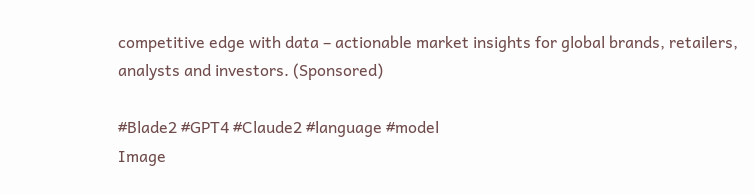competitive edge with data – actionable market insights for global brands, retailers, analysts and investors. (Sponsored)

#Blade2 #GPT4 #Claude2 #language #model
Image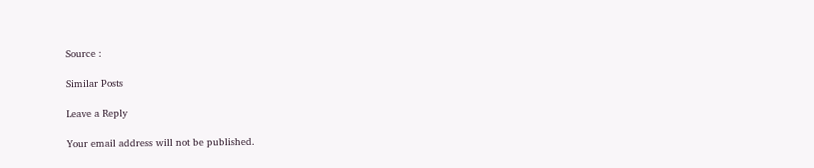Source :

Similar Posts

Leave a Reply

Your email address will not be published.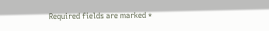Required fields are marked *